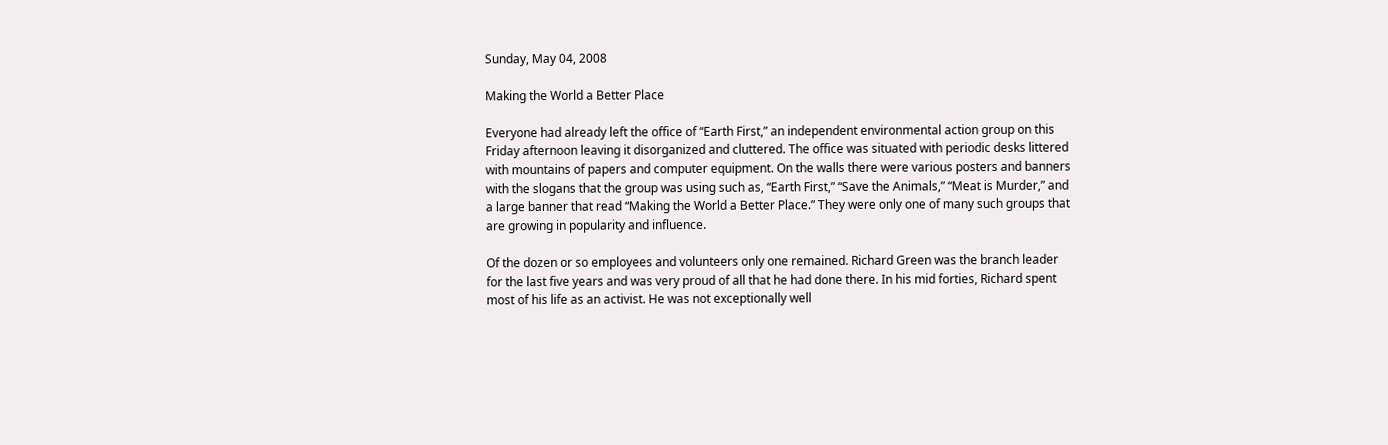Sunday, May 04, 2008

Making the World a Better Place

Everyone had already left the office of “Earth First,” an independent environmental action group on this Friday afternoon leaving it disorganized and cluttered. The office was situated with periodic desks littered with mountains of papers and computer equipment. On the walls there were various posters and banners with the slogans that the group was using such as, “Earth First,” “Save the Animals,” “Meat is Murder,” and a large banner that read “Making the World a Better Place.” They were only one of many such groups that are growing in popularity and influence.

Of the dozen or so employees and volunteers only one remained. Richard Green was the branch leader for the last five years and was very proud of all that he had done there. In his mid forties, Richard spent most of his life as an activist. He was not exceptionally well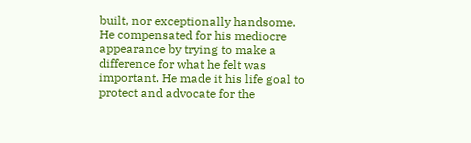built, nor exceptionally handsome. He compensated for his mediocre appearance by trying to make a difference for what he felt was important. He made it his life goal to protect and advocate for the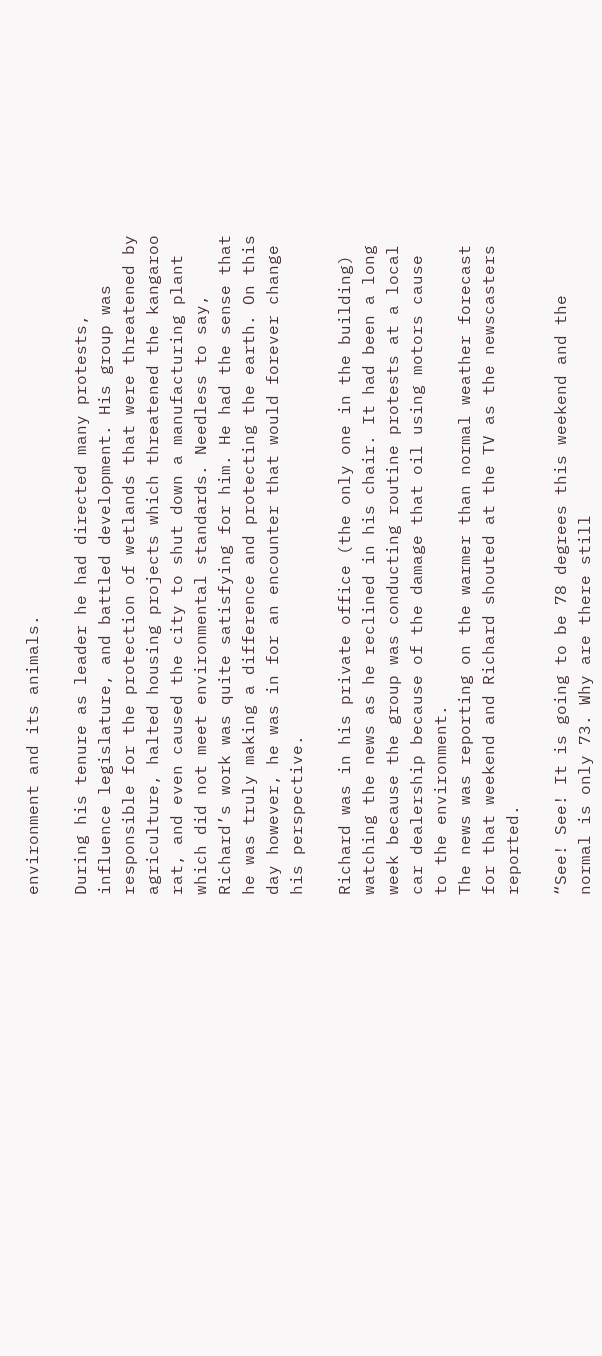environment and its animals.

During his tenure as leader he had directed many protests, influence legislature, and battled development. His group was responsible for the protection of wetlands that were threatened by agriculture, halted housing projects which threatened the kangaroo rat, and even caused the city to shut down a manufacturing plant which did not meet environmental standards. Needless to say, Richard’s work was quite satisfying for him. He had the sense that he was truly making a difference and protecting the earth. On this day however, he was in for an encounter that would forever change his perspective.

Richard was in his private office (the only one in the building) watching the news as he reclined in his chair. It had been a long week because the group was conducting routine protests at a local car dealership because of the damage that oil using motors cause to the environment.
The news was reporting on the warmer than normal weather forecast for that weekend and Richard shouted at the TV as the newscasters reported.

“See! See! It is going to be 78 degrees this weekend and the normal is only 73. Why are there still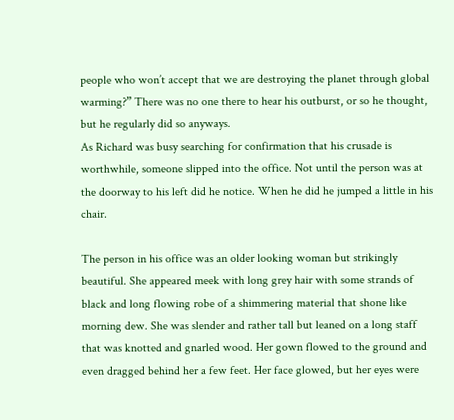people who won’t accept that we are destroying the planet through global warming?” There was no one there to hear his outburst, or so he thought, but he regularly did so anyways.
As Richard was busy searching for confirmation that his crusade is worthwhile, someone slipped into the office. Not until the person was at the doorway to his left did he notice. When he did he jumped a little in his chair.

The person in his office was an older looking woman but strikingly beautiful. She appeared meek with long grey hair with some strands of black and long flowing robe of a shimmering material that shone like morning dew. She was slender and rather tall but leaned on a long staff that was knotted and gnarled wood. Her gown flowed to the ground and even dragged behind her a few feet. Her face glowed, but her eyes were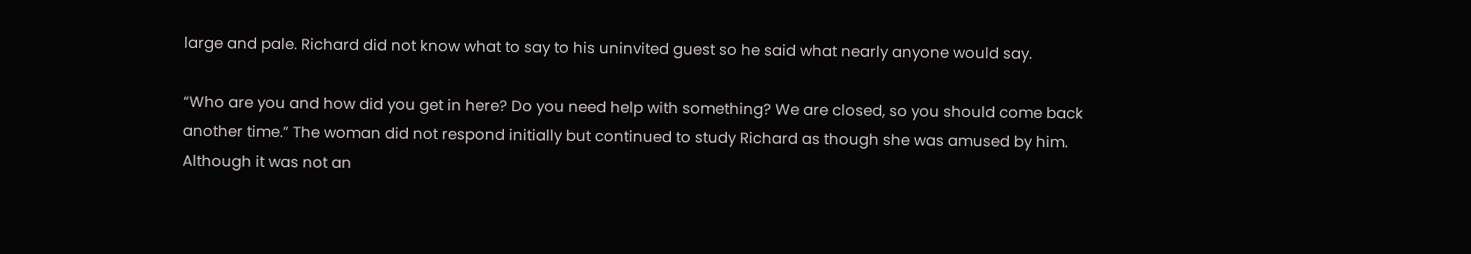large and pale. Richard did not know what to say to his uninvited guest so he said what nearly anyone would say.

“Who are you and how did you get in here? Do you need help with something? We are closed, so you should come back another time.” The woman did not respond initially but continued to study Richard as though she was amused by him. Although it was not an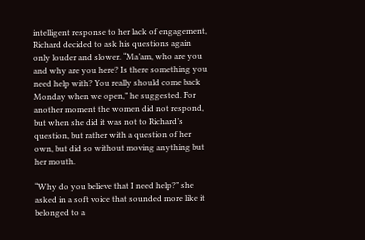intelligent response to her lack of engagement, Richard decided to ask his questions again only louder and slower. “Ma’am, who are you and why are you here? Is there something you need help with? You really should come back Monday when we open,” he suggested. For another moment the women did not respond, but when she did it was not to Richard’s question, but rather with a question of her own, but did so without moving anything but her mouth.

“Why do you believe that I need help?” she asked in a soft voice that sounded more like it belonged to a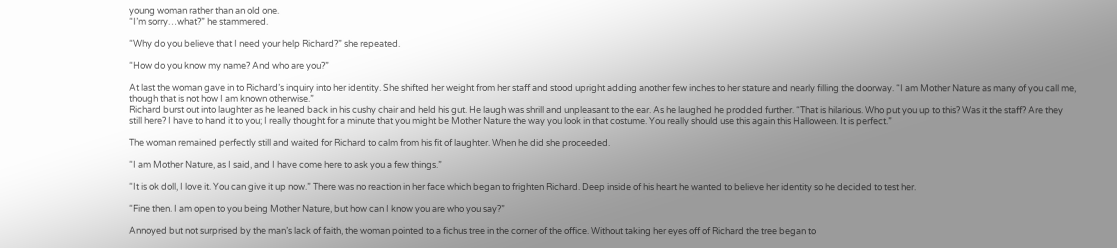young woman rather than an old one.
“I’m sorry…what?” he stammered.

“Why do you believe that I need your help Richard?” she repeated.

“How do you know my name? And who are you?”

At last the woman gave in to Richard’s inquiry into her identity. She shifted her weight from her staff and stood upright adding another few inches to her stature and nearly filling the doorway. “I am Mother Nature as many of you call me, though that is not how I am known otherwise.”
Richard burst out into laughter as he leaned back in his cushy chair and held his gut. He laugh was shrill and unpleasant to the ear. As he laughed he prodded further. “That is hilarious. Who put you up to this? Was it the staff? Are they still here? I have to hand it to you; I really thought for a minute that you might be Mother Nature the way you look in that costume. You really should use this again this Halloween. It is perfect.”

The woman remained perfectly still and waited for Richard to calm from his fit of laughter. When he did she proceeded.

“I am Mother Nature, as I said, and I have come here to ask you a few things.”

“It is ok doll, I love it. You can give it up now.” There was no reaction in her face which began to frighten Richard. Deep inside of his heart he wanted to believe her identity so he decided to test her.

“Fine then. I am open to you being Mother Nature, but how can I know you are who you say?”

Annoyed but not surprised by the man’s lack of faith, the woman pointed to a fichus tree in the corner of the office. Without taking her eyes off of Richard the tree began to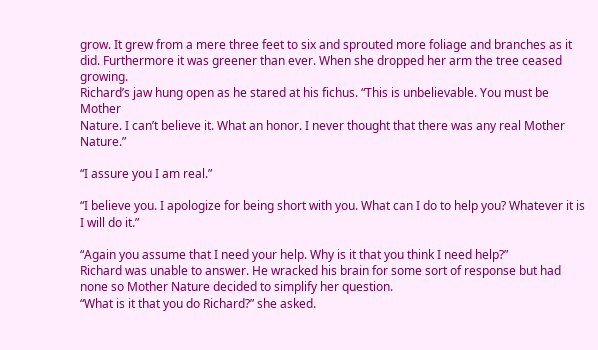grow. It grew from a mere three feet to six and sprouted more foliage and branches as it did. Furthermore it was greener than ever. When she dropped her arm the tree ceased growing.
Richard’s jaw hung open as he stared at his fichus. “This is unbelievable. You must be Mother
Nature. I can’t believe it. What an honor. I never thought that there was any real Mother Nature.”

“I assure you I am real.”

“I believe you. I apologize for being short with you. What can I do to help you? Whatever it is I will do it.”

“Again you assume that I need your help. Why is it that you think I need help?”
Richard was unable to answer. He wracked his brain for some sort of response but had none so Mother Nature decided to simplify her question.
“What is it that you do Richard?” she asked.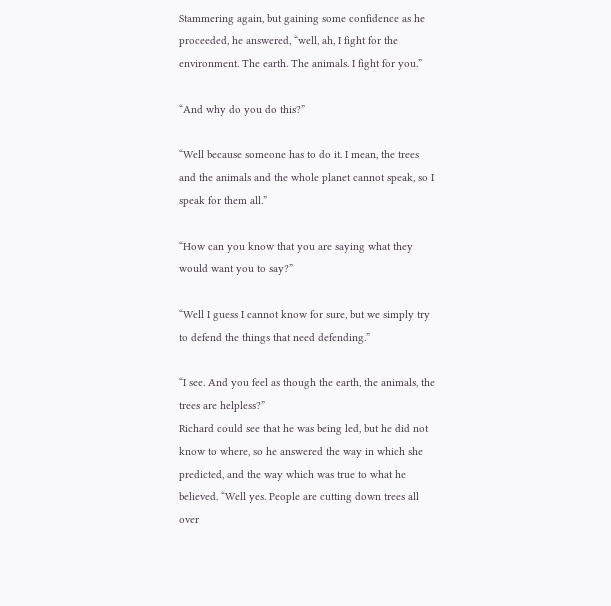Stammering again, but gaining some confidence as he proceeded, he answered, “well, ah, I fight for the environment. The earth. The animals. I fight for you.”

“And why do you do this?”

“Well because someone has to do it. I mean, the trees and the animals and the whole planet cannot speak, so I speak for them all.”

“How can you know that you are saying what they would want you to say?”

“Well I guess I cannot know for sure, but we simply try to defend the things that need defending.”

“I see. And you feel as though the earth, the animals, the trees are helpless?”
Richard could see that he was being led, but he did not know to where, so he answered the way in which she predicted, and the way which was true to what he believed. “Well yes. People are cutting down trees all over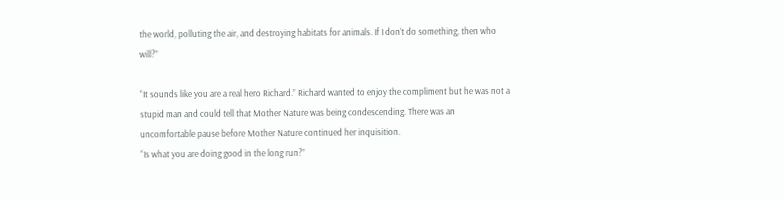the world, polluting the air, and destroying habitats for animals. If I don’t do something, then who will?”

“It sounds like you are a real hero Richard.” Richard wanted to enjoy the compliment but he was not a stupid man and could tell that Mother Nature was being condescending. There was an uncomfortable pause before Mother Nature continued her inquisition.
“Is what you are doing good in the long run?”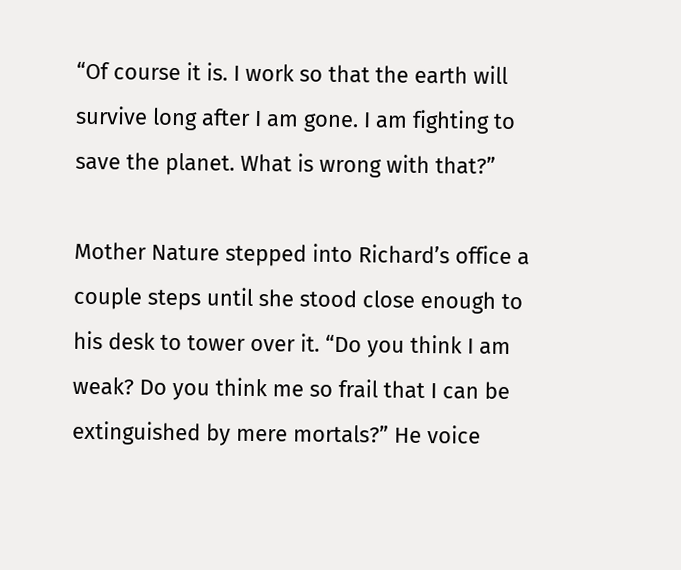“Of course it is. I work so that the earth will survive long after I am gone. I am fighting to save the planet. What is wrong with that?”

Mother Nature stepped into Richard’s office a couple steps until she stood close enough to his desk to tower over it. “Do you think I am weak? Do you think me so frail that I can be extinguished by mere mortals?” He voice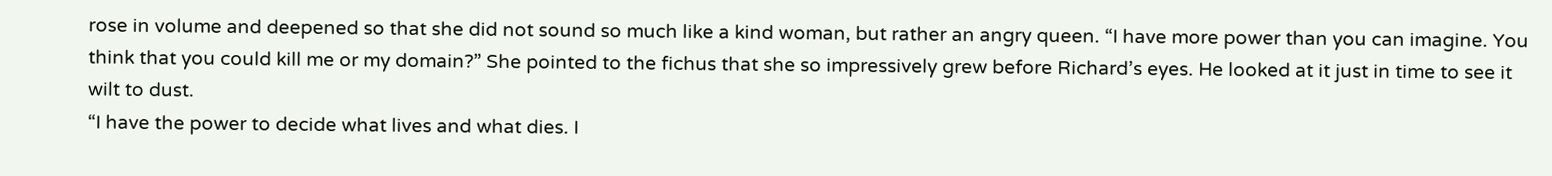rose in volume and deepened so that she did not sound so much like a kind woman, but rather an angry queen. “I have more power than you can imagine. You think that you could kill me or my domain?” She pointed to the fichus that she so impressively grew before Richard’s eyes. He looked at it just in time to see it wilt to dust.
“I have the power to decide what lives and what dies. I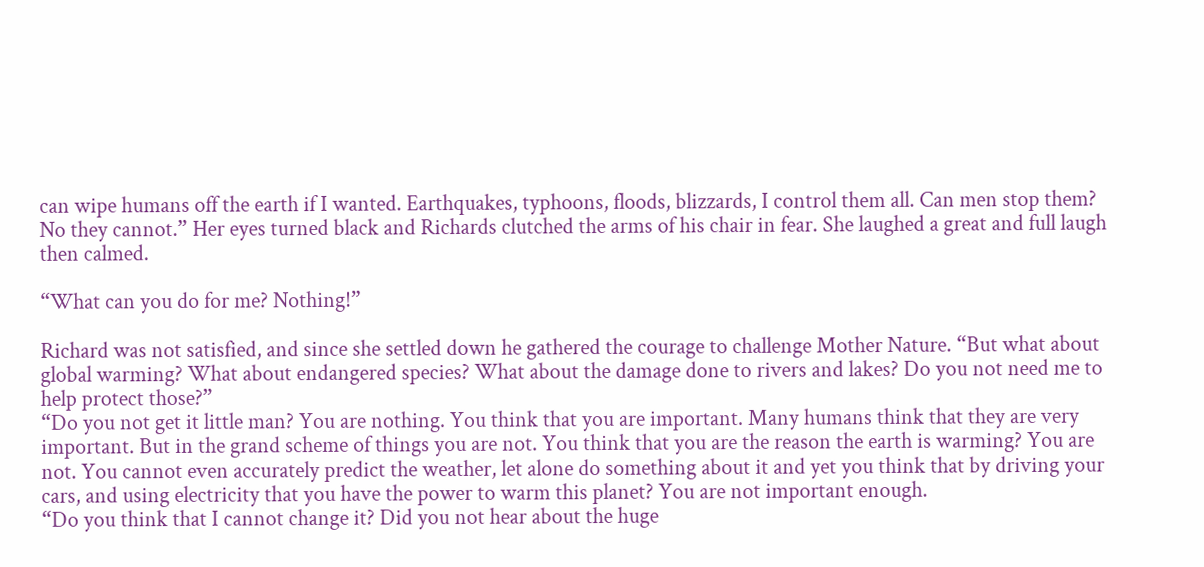can wipe humans off the earth if I wanted. Earthquakes, typhoons, floods, blizzards, I control them all. Can men stop them? No they cannot.” Her eyes turned black and Richards clutched the arms of his chair in fear. She laughed a great and full laugh then calmed.

“What can you do for me? Nothing!”

Richard was not satisfied, and since she settled down he gathered the courage to challenge Mother Nature. “But what about global warming? What about endangered species? What about the damage done to rivers and lakes? Do you not need me to help protect those?”
“Do you not get it little man? You are nothing. You think that you are important. Many humans think that they are very important. But in the grand scheme of things you are not. You think that you are the reason the earth is warming? You are not. You cannot even accurately predict the weather, let alone do something about it and yet you think that by driving your cars, and using electricity that you have the power to warm this planet? You are not important enough.
“Do you think that I cannot change it? Did you not hear about the huge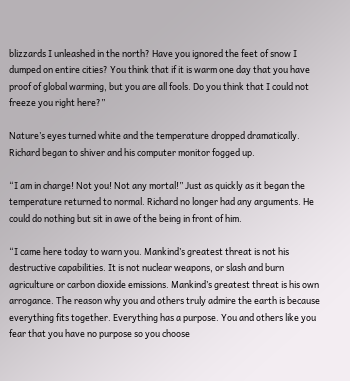blizzards I unleashed in the north? Have you ignored the feet of snow I dumped on entire cities? You think that if it is warm one day that you have proof of global warming, but you are all fools. Do you think that I could not freeze you right here?”

Nature’s eyes turned white and the temperature dropped dramatically. Richard began to shiver and his computer monitor fogged up.

“I am in charge! Not you! Not any mortal!” Just as quickly as it began the temperature returned to normal. Richard no longer had any arguments. He could do nothing but sit in awe of the being in front of him.

“I came here today to warn you. Mankind’s greatest threat is not his destructive capabilities. It is not nuclear weapons, or slash and burn agriculture or carbon dioxide emissions. Mankind’s greatest threat is his own arrogance. The reason why you and others truly admire the earth is because everything fits together. Everything has a purpose. You and others like you fear that you have no purpose so you choose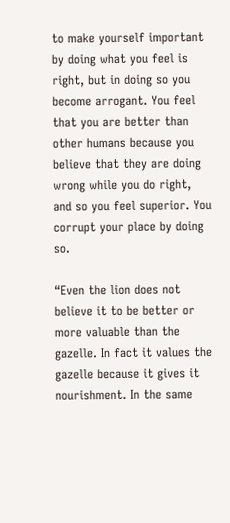to make yourself important by doing what you feel is right, but in doing so you become arrogant. You feel that you are better than other humans because you believe that they are doing wrong while you do right, and so you feel superior. You corrupt your place by doing so.

“Even the lion does not believe it to be better or more valuable than the gazelle. In fact it values the gazelle because it gives it nourishment. In the same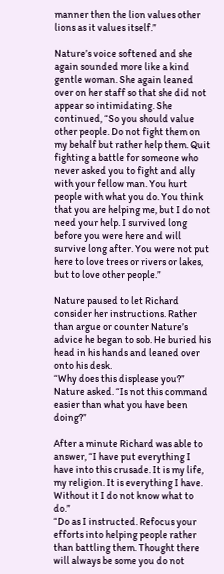manner then the lion values other lions as it values itself.”

Nature’s voice softened and she again sounded more like a kind gentle woman. She again leaned over on her staff so that she did not appear so intimidating. She continued, “So you should value other people. Do not fight them on my behalf but rather help them. Quit fighting a battle for someone who never asked you to fight and ally with your fellow man. You hurt people with what you do. You think that you are helping me, but I do not need your help. I survived long before you were here and will survive long after. You were not put here to love trees or rivers or lakes, but to love other people.”

Nature paused to let Richard consider her instructions. Rather than argue or counter Nature’s advice he began to sob. He buried his head in his hands and leaned over onto his desk.
“Why does this displease you?” Nature asked. “Is not this command easier than what you have been doing?”

After a minute Richard was able to answer, “I have put everything I have into this crusade. It is my life, my religion. It is everything I have. Without it I do not know what to do.”
“Do as I instructed. Refocus your efforts into helping people rather than battling them. Thought there will always be some you do not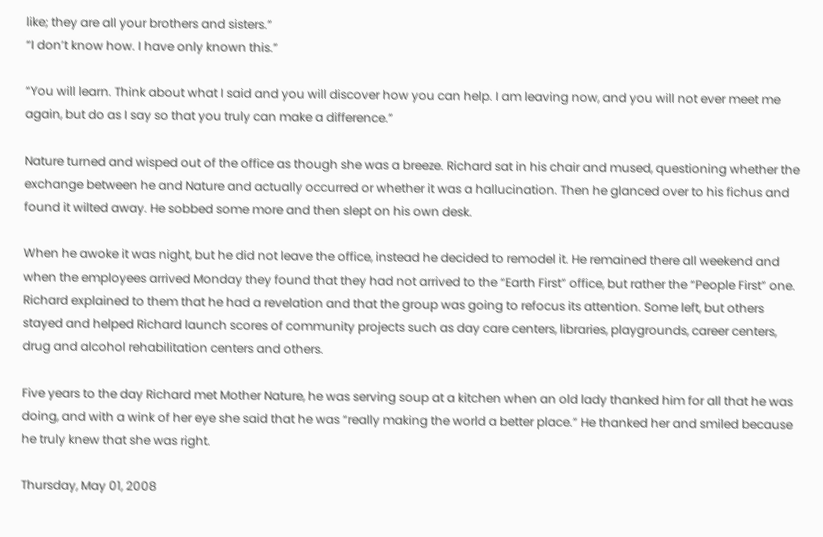like; they are all your brothers and sisters.”
“I don’t know how. I have only known this.”

“You will learn. Think about what I said and you will discover how you can help. I am leaving now, and you will not ever meet me again, but do as I say so that you truly can make a difference.”

Nature turned and wisped out of the office as though she was a breeze. Richard sat in his chair and mused, questioning whether the exchange between he and Nature and actually occurred or whether it was a hallucination. Then he glanced over to his fichus and found it wilted away. He sobbed some more and then slept on his own desk.

When he awoke it was night, but he did not leave the office, instead he decided to remodel it. He remained there all weekend and when the employees arrived Monday they found that they had not arrived to the “Earth First” office, but rather the “People First” one. Richard explained to them that he had a revelation and that the group was going to refocus its attention. Some left, but others stayed and helped Richard launch scores of community projects such as day care centers, libraries, playgrounds, career centers, drug and alcohol rehabilitation centers and others.

Five years to the day Richard met Mother Nature, he was serving soup at a kitchen when an old lady thanked him for all that he was doing, and with a wink of her eye she said that he was “really making the world a better place.” He thanked her and smiled because he truly knew that she was right.

Thursday, May 01, 2008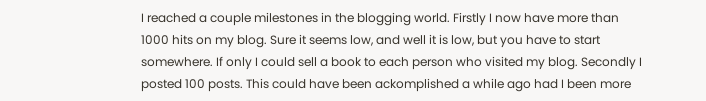I reached a couple milestones in the blogging world. Firstly I now have more than 1000 hits on my blog. Sure it seems low, and well it is low, but you have to start somewhere. If only I could sell a book to each person who visited my blog. Secondly I posted 100 posts. This could have been ackomplished a while ago had I been more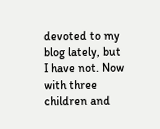devoted to my blog lately, but I have not. Now with three children and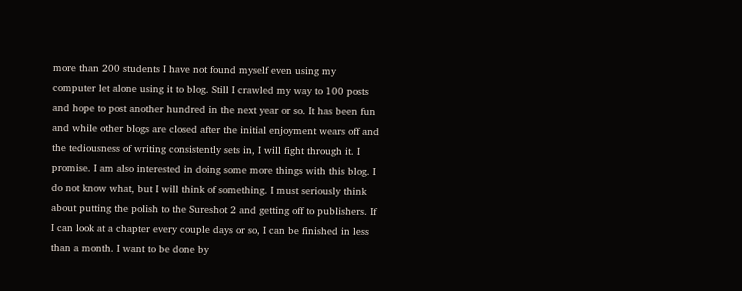more than 200 students I have not found myself even using my computer let alone using it to blog. Still I crawled my way to 100 posts and hope to post another hundred in the next year or so. It has been fun and while other blogs are closed after the initial enjoyment wears off and the tediousness of writing consistently sets in, I will fight through it. I promise. I am also interested in doing some more things with this blog. I do not know what, but I will think of something. I must seriously think about putting the polish to the Sureshot 2 and getting off to publishers. If I can look at a chapter every couple days or so, I can be finished in less than a month. I want to be done by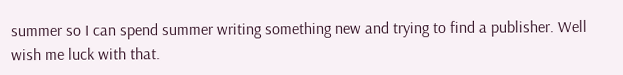summer so I can spend summer writing something new and trying to find a publisher. Well wish me luck with that.